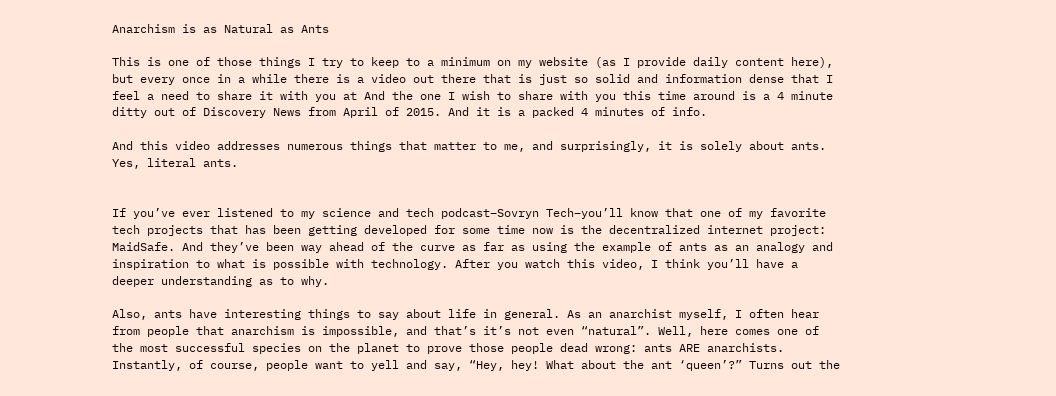Anarchism is as Natural as Ants

This is one of those things I try to keep to a minimum on my website (as I provide daily content here), but every once in a while there is a video out there that is just so solid and information dense that I feel a need to share it with you at And the one I wish to share with you this time around is a 4 minute ditty out of Discovery News from April of 2015. And it is a packed 4 minutes of info.

And this video addresses numerous things that matter to me, and surprisingly, it is solely about ants. Yes, literal ants.


If you’ve ever listened to my science and tech podcast–Sovryn Tech–you’ll know that one of my favorite tech projects that has been getting developed for some time now is the decentralized internet project: MaidSafe. And they’ve been way ahead of the curve as far as using the example of ants as an analogy and inspiration to what is possible with technology. After you watch this video, I think you’ll have a deeper understanding as to why.

Also, ants have interesting things to say about life in general. As an anarchist myself, I often hear from people that anarchism is impossible, and that’s it’s not even “natural”. Well, here comes one of the most successful species on the planet to prove those people dead wrong: ants ARE anarchists. Instantly, of course, people want to yell and say, “Hey, hey! What about the ant ‘queen’?” Turns out the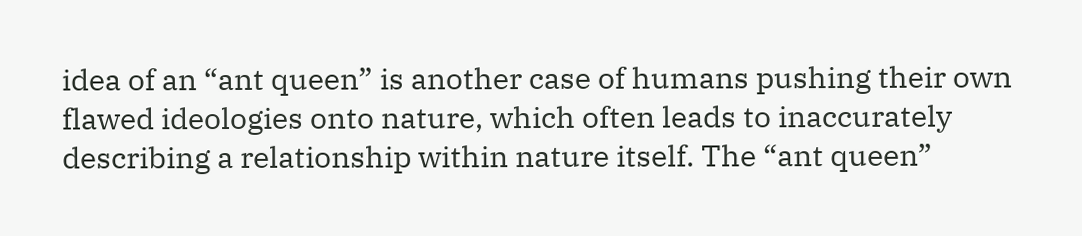idea of an “ant queen” is another case of humans pushing their own flawed ideologies onto nature, which often leads to inaccurately describing a relationship within nature itself. The “ant queen”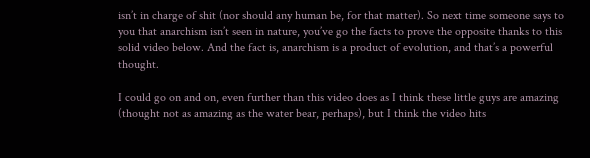isn’t in charge of shit (nor should any human be, for that matter). So next time someone says to you that anarchism isn’t seen in nature, you’ve go the facts to prove the opposite thanks to this solid video below. And the fact is, anarchism is a product of evolution, and that’s a powerful thought.

I could go on and on, even further than this video does as I think these little guys are amazing (thought not as amazing as the water bear, perhaps), but I think the video hits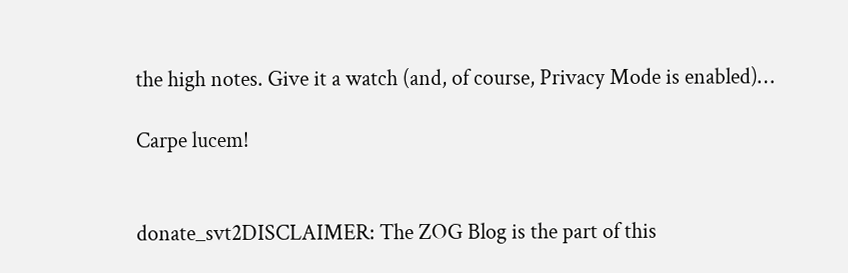the high notes. Give it a watch (and, of course, Privacy Mode is enabled)…

Carpe lucem!


donate_svt2DISCLAIMER: The ZOG Blog is the part of this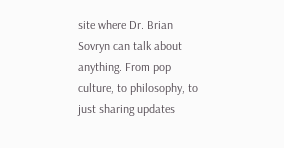site where Dr. Brian Sovryn can talk about anything. From pop culture, to philosophy, to just sharing updates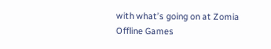with what’s going on at Zomia Offline Games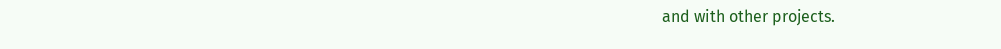and with other projects.